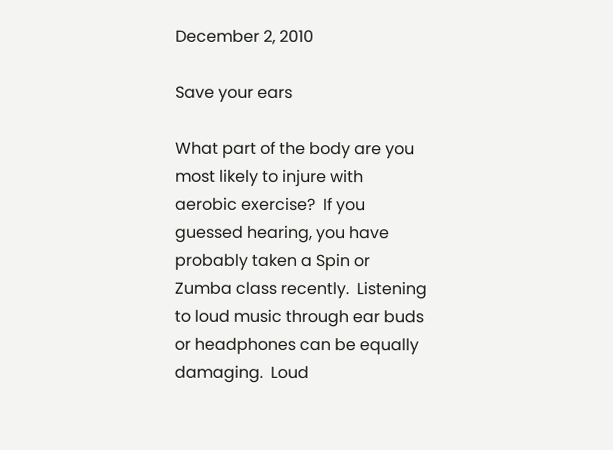December 2, 2010

Save your ears

What part of the body are you most likely to injure with aerobic exercise?  If you guessed hearing, you have probably taken a Spin or Zumba class recently.  Listening to loud music through ear buds or headphones can be equally damaging.  Loud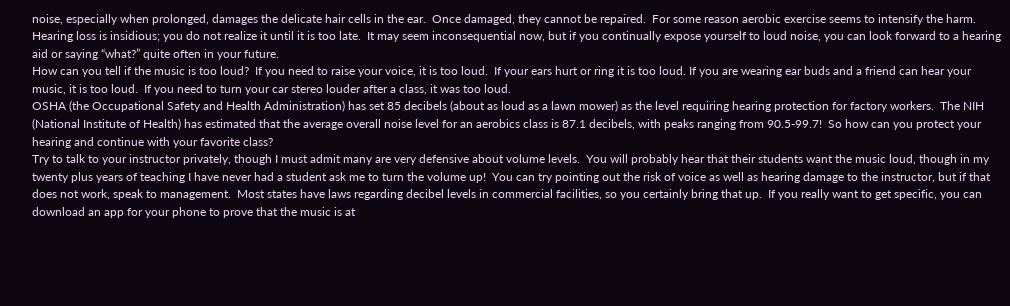noise, especially when prolonged, damages the delicate hair cells in the ear.  Once damaged, they cannot be repaired.  For some reason aerobic exercise seems to intensify the harm.
Hearing loss is insidious; you do not realize it until it is too late.  It may seem inconsequential now, but if you continually expose yourself to loud noise, you can look forward to a hearing aid or saying “what?” quite often in your future.
How can you tell if the music is too loud?  If you need to raise your voice, it is too loud.  If your ears hurt or ring it is too loud. If you are wearing ear buds and a friend can hear your music, it is too loud.  If you need to turn your car stereo louder after a class, it was too loud.
OSHA (the Occupational Safety and Health Administration) has set 85 decibels (about as loud as a lawn mower) as the level requiring hearing protection for factory workers.  The NIH (National Institute of Health) has estimated that the average overall noise level for an aerobics class is 87.1 decibels, with peaks ranging from 90.5-99.7!  So how can you protect your hearing and continue with your favorite class?
Try to talk to your instructor privately, though I must admit many are very defensive about volume levels.  You will probably hear that their students want the music loud, though in my twenty plus years of teaching I have never had a student ask me to turn the volume up!  You can try pointing out the risk of voice as well as hearing damage to the instructor, but if that does not work, speak to management.  Most states have laws regarding decibel levels in commercial facilities, so you certainly bring that up.  If you really want to get specific, you can download an app for your phone to prove that the music is at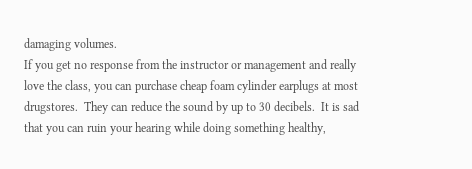damaging volumes.
If you get no response from the instructor or management and really love the class, you can purchase cheap foam cylinder earplugs at most drugstores.  They can reduce the sound by up to 30 decibels.  It is sad that you can ruin your hearing while doing something healthy,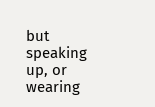but speaking up, or wearing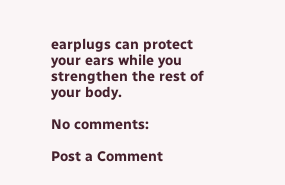earplugs can protect your ears while you strengthen the rest of your body.

No comments:

Post a Comment